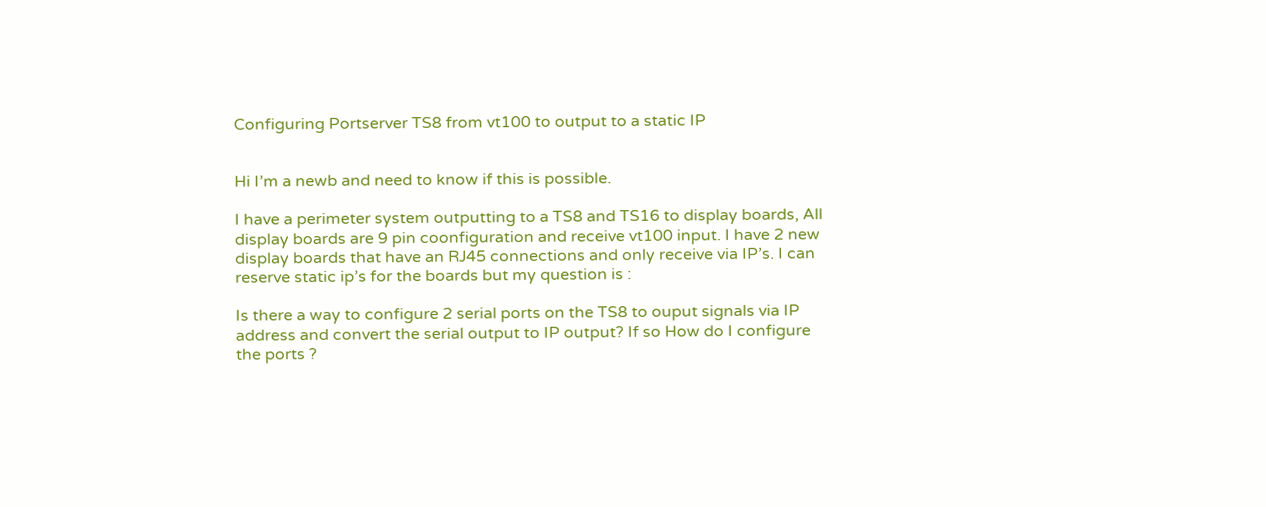Configuring Portserver TS8 from vt100 to output to a static IP


Hi I’m a newb and need to know if this is possible.

I have a perimeter system outputting to a TS8 and TS16 to display boards, All display boards are 9 pin coonfiguration and receive vt100 input. I have 2 new display boards that have an RJ45 connections and only receive via IP’s. I can reserve static ip’s for the boards but my question is :

Is there a way to configure 2 serial ports on the TS8 to ouput signals via IP address and convert the serial output to IP output? If so How do I configure the ports ?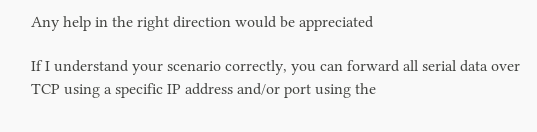Any help in the right direction would be appreciated

If I understand your scenario correctly, you can forward all serial data over TCP using a specific IP address and/or port using the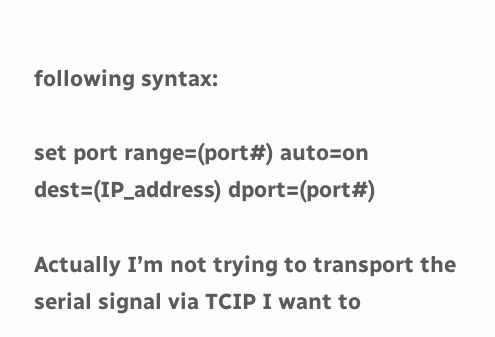following syntax:

set port range=(port#) auto=on dest=(IP_address) dport=(port#)

Actually I’m not trying to transport the serial signal via TCIP I want to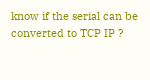know if the serial can be converted to TCP IP ?